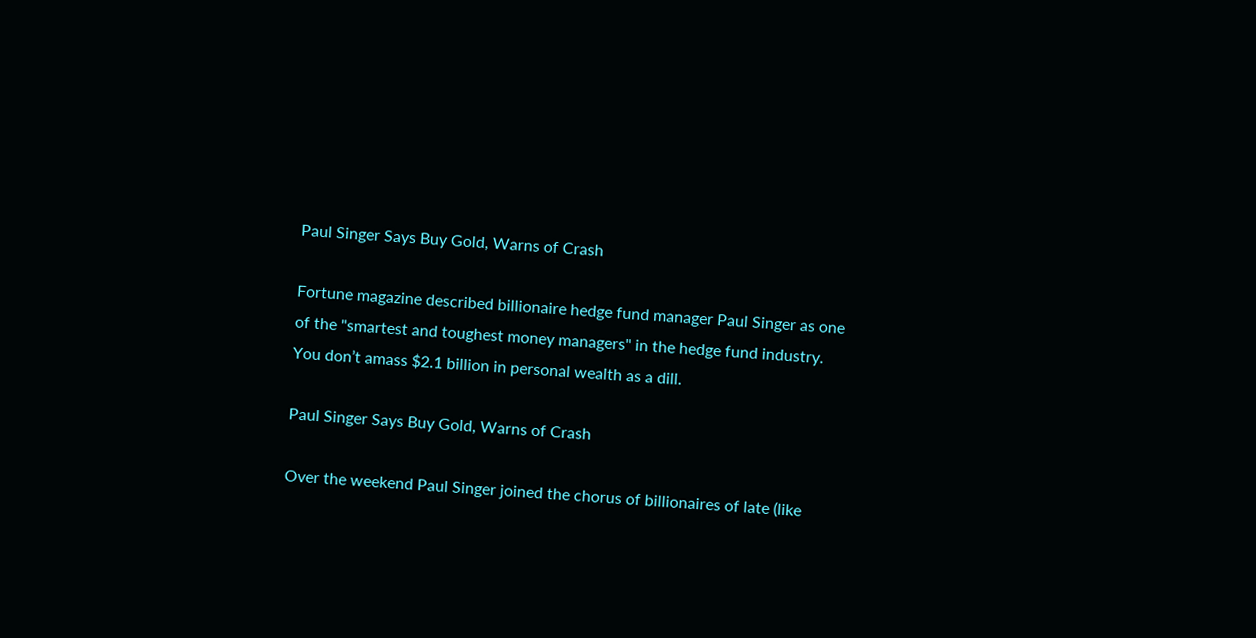Paul Singer Says Buy Gold, Warns of Crash

Fortune magazine described billionaire hedge fund manager Paul Singer as one of the "smartest and toughest money managers" in the hedge fund industry.  You don’t amass $2.1 billion in personal wealth as a dill.

Paul Singer Says Buy Gold, Warns of Crash

Over the weekend Paul Singer joined the chorus of billionaires of late (like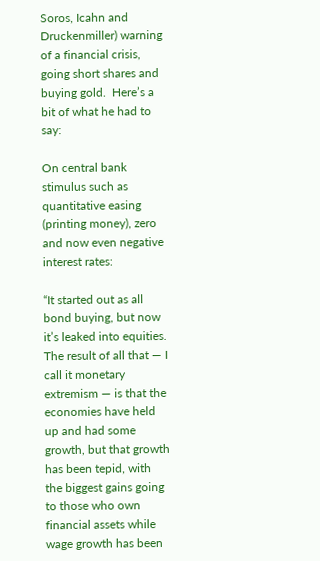Soros, Icahn and Druckenmiller) warning of a financial crisis, going short shares and buying gold.  Here’s a bit of what he had to say:

On central bank stimulus such as quantitative easing (printing money), zero and now even negative interest rates:

“It started out as all bond buying, but now it’s leaked into equities. The result of all that — I call it monetary extremism — is that the economies have held up and had some growth, but that growth has been tepid, with the biggest gains going to those who own financial assets while wage growth has been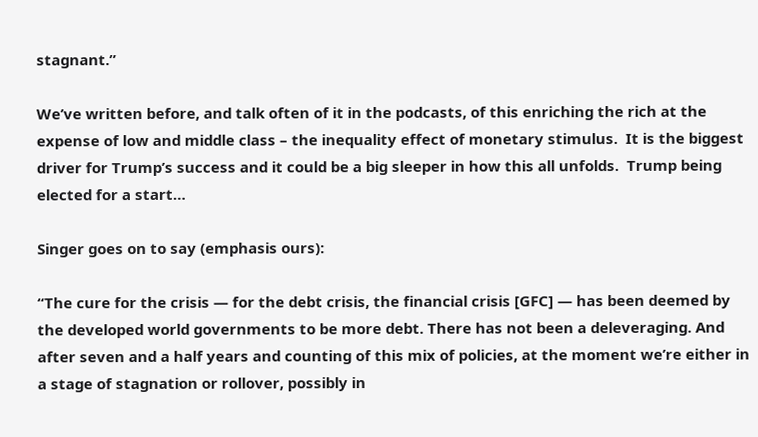stagnant.”

We’ve written before, and talk often of it in the podcasts, of this enriching the rich at the expense of low and middle class – the inequality effect of monetary stimulus.  It is the biggest driver for Trump’s success and it could be a big sleeper in how this all unfolds.  Trump being elected for a start…

Singer goes on to say (emphasis ours):

“The cure for the crisis — for the debt crisis, the financial crisis [GFC] — has been deemed by the developed world governments to be more debt. There has not been a deleveraging. And after seven and a half years and counting of this mix of policies, at the moment we’re either in a stage of stagnation or rollover, possibly in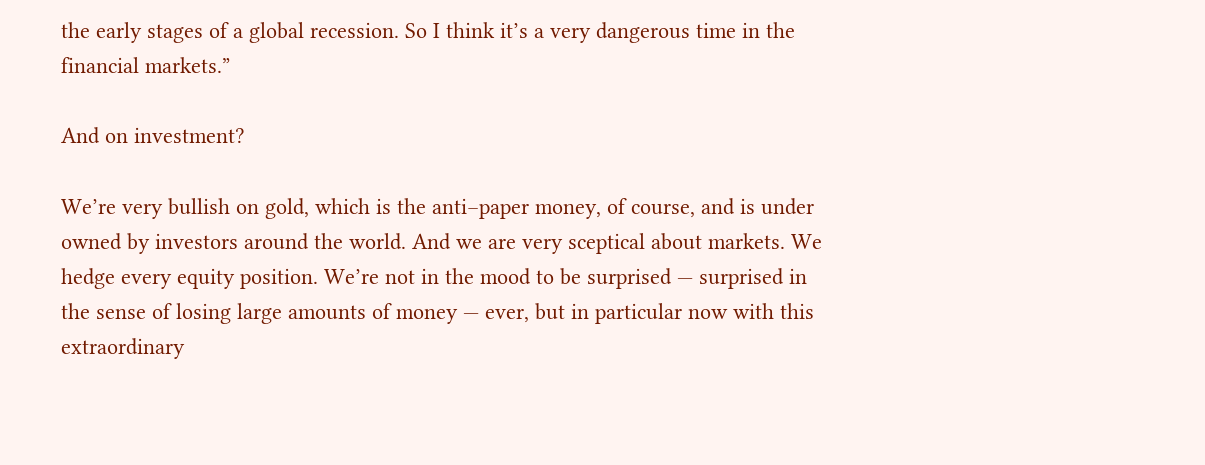the early stages of a global recession. So I think it’s a very dangerous time in the financial markets.”

And on investment?

We’re very bullish on gold, which is the anti–paper money, of course, and is under owned by investors around the world. And we are very sceptical about markets. We hedge every equity position. We’re not in the mood to be surprised — surprised in the sense of losing large amounts of money — ever, but in particular now with this extraordinary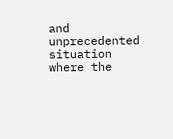and unprecedented situation where the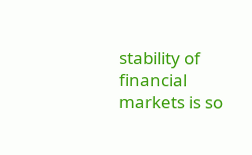stability of financial markets is so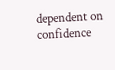dependent on confidence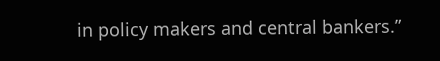in policy makers and central bankers.”